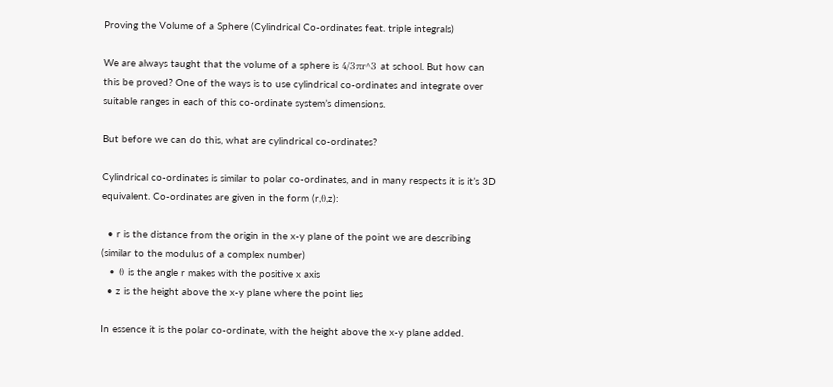Proving the Volume of a Sphere (Cylindrical Co-ordinates feat. triple integrals)

We are always taught that the volume of a sphere is 4/3πr^3 at school. But how can this be proved? One of the ways is to use cylindrical co-ordinates and integrate over suitable ranges in each of this co-ordinate system’s dimensions.

But before we can do this, what are cylindrical co-ordinates?

Cylindrical co-ordinates is similar to polar co-ordinates, and in many respects it is it’s 3D equivalent. Co-ordinates are given in the form (r,θ,z):

  • r is the distance from the origin in the x-y plane of the point we are describing (similar to the modulus of a complex number)
  • θ is the angle r makes with the positive x axis
  • z is the height above the x-y plane where the point lies

In essence it is the polar co-ordinate, with the height above the x-y plane added.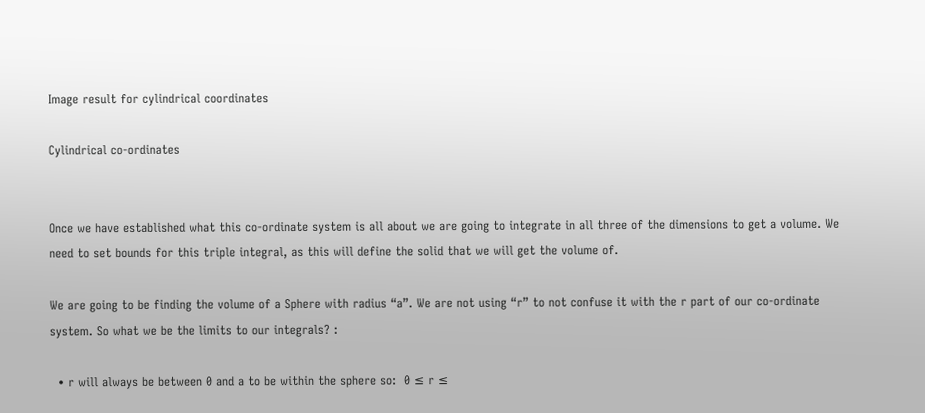Image result for cylindrical coordinates

Cylindrical co-ordinates


Once we have established what this co-ordinate system is all about we are going to integrate in all three of the dimensions to get a volume. We need to set bounds for this triple integral, as this will define the solid that we will get the volume of.

We are going to be finding the volume of a Sphere with radius “a”. We are not using “r” to not confuse it with the r part of our co-ordinate system. So what we be the limits to our integrals? :

  • r will always be between 0 and a to be within the sphere so:  0 ≤ r ≤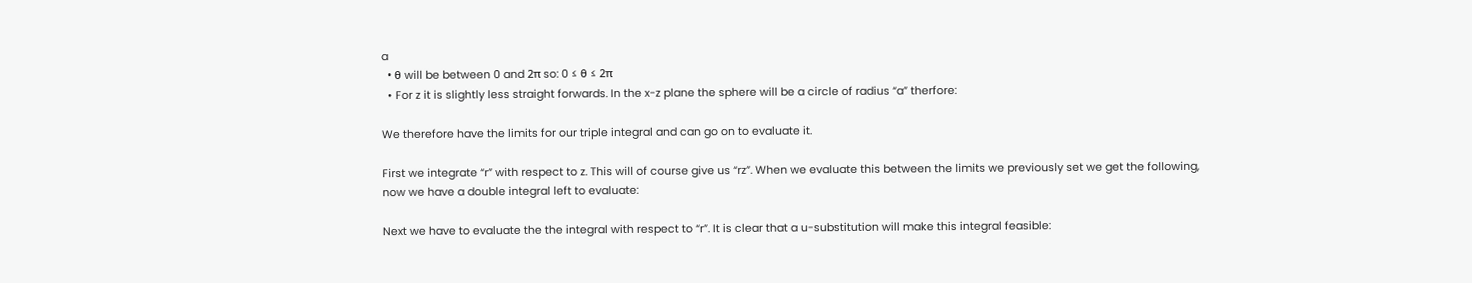a
  • θ will be between 0 and 2π so: 0 ≤ θ ≤ 2π
  • For z it is slightly less straight forwards. In the x-z plane the sphere will be a circle of radius “a” therfore:

We therefore have the limits for our triple integral and can go on to evaluate it.

First we integrate “r” with respect to z. This will of course give us “rz”. When we evaluate this between the limits we previously set we get the following, now we have a double integral left to evaluate:

Next we have to evaluate the the integral with respect to “r”. It is clear that a u-substitution will make this integral feasible: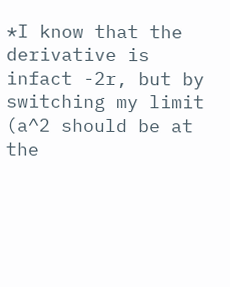*I know that the derivative is infact -2r, but by switching my limit (a^2 should be at the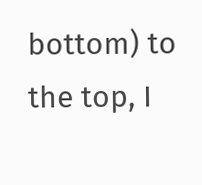bottom) to the top, I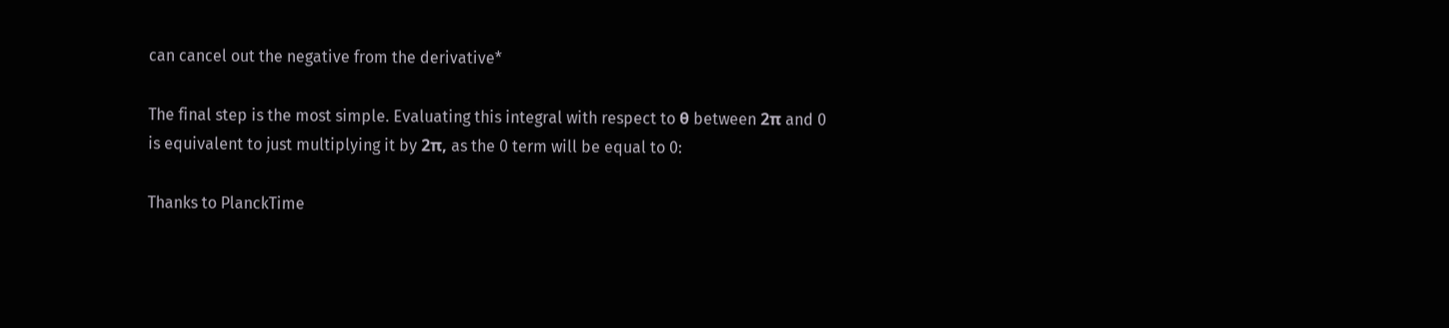can cancel out the negative from the derivative*

The final step is the most simple. Evaluating this integral with respect to θ between 2π and 0 is equivalent to just multiplying it by 2π, as the 0 term will be equal to 0:

Thanks to PlanckTime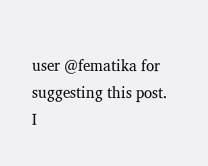user @fematika for suggesting this post. I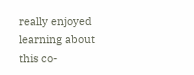really enjoyed learning about this co-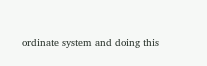ordinate system and doing this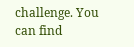challenge. You can find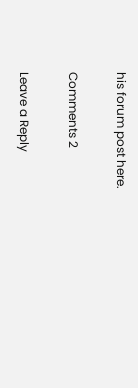his forum post here.

Comments 2

Leave a Reply